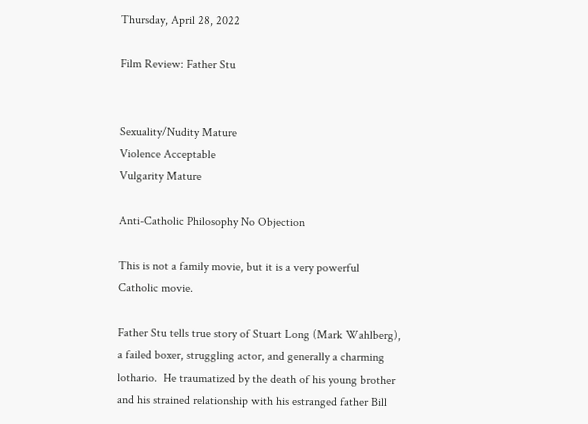Thursday, April 28, 2022

Film Review: Father Stu


Sexuality/Nudity Mature
Violence Acceptable
Vulgarity Mature

Anti-Catholic Philosophy No Objection

This is not a family movie, but it is a very powerful Catholic movie.

Father Stu tells true story of Stuart Long (Mark Wahlberg), a failed boxer, struggling actor, and generally a charming lothario.  He traumatized by the death of his young brother and his strained relationship with his estranged father Bill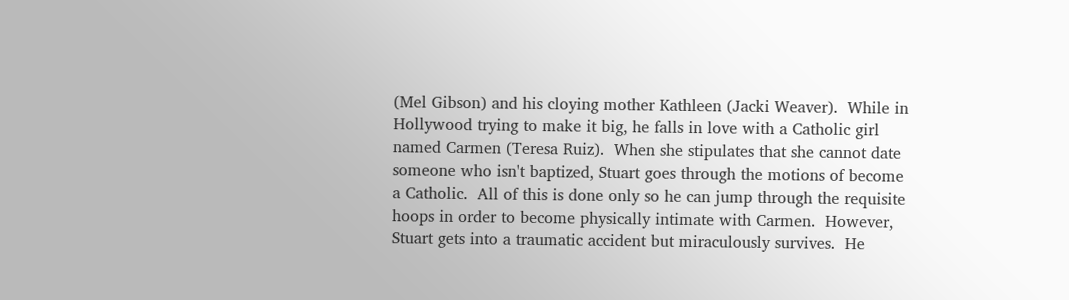(Mel Gibson) and his cloying mother Kathleen (Jacki Weaver).  While in Hollywood trying to make it big, he falls in love with a Catholic girl named Carmen (Teresa Ruiz).  When she stipulates that she cannot date someone who isn't baptized, Stuart goes through the motions of become a Catholic.  All of this is done only so he can jump through the requisite hoops in order to become physically intimate with Carmen.  However, Stuart gets into a traumatic accident but miraculously survives.  He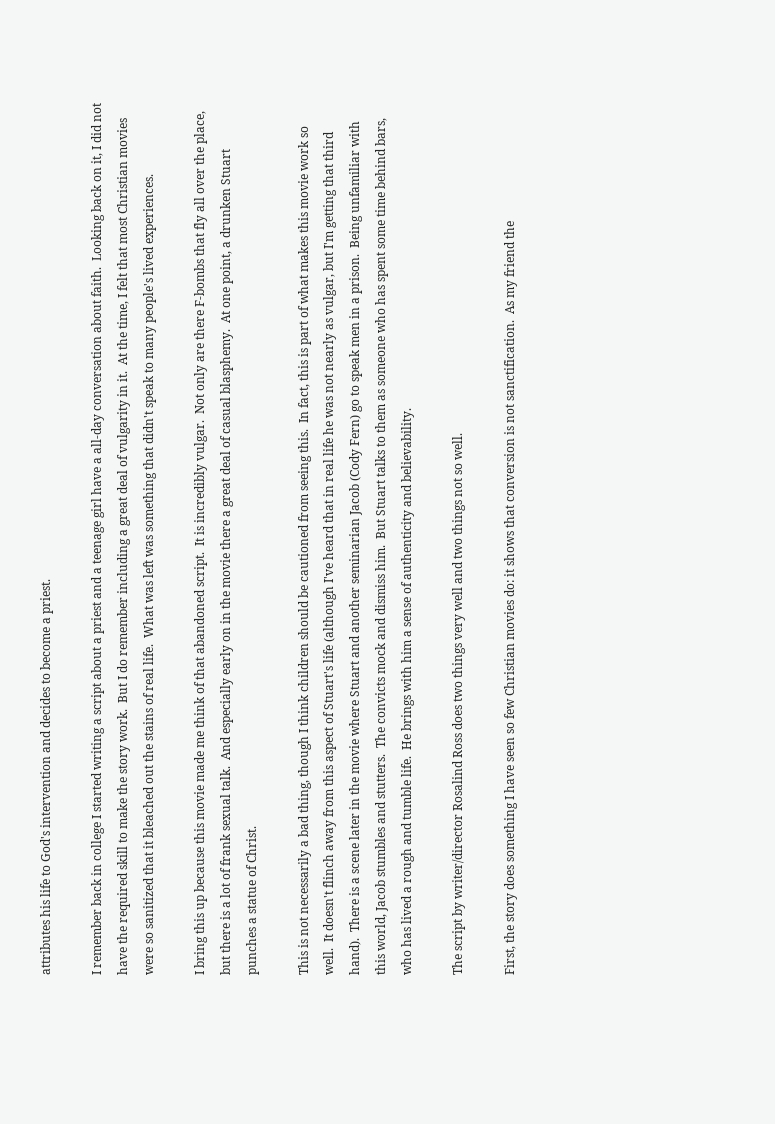attributes his life to God's intervention and decides to become a priest.

I remember back in college I started writing a script about a priest and a teenage girl have a all-day conversation about faith.  Looking back on it, I did not have the required skill to make the story work.  But I do remember including a great deal of vulgarity in it.  At the time, I felt that most Christian movies were so sanitized that it bleached out the stains of real life.  What was left was something that didn't speak to many people's lived experiences.

I bring this up because this movie made me think of that abandoned script.  It is incredibly vulgar.  Not only are there F-bombs that fly all over the place, but there is a lot of frank sexual talk.  And especially early on in the movie there a great deal of casual blasphemy.  At one point, a drunken Stuart punches a statue of Christ.

This is not necessarily a bad thing, though I think children should be cautioned from seeing this.  In fact, this is part of what makes this movie work so well.  It doesn't flinch away from this aspect of Stuart's life (although I've heard that in real life he was not nearly as vulgar, but I'm getting that third hand).  There is a scene later in the movie where Stuart and another seminarian Jacob (Cody Fern) go to speak men in a prison.  Being unfamiliar with this world, Jacob stumbles and stutters.  The convicts mock and dismiss him.  But Stuart talks to them as someone who has spent some time behind bars, who has lived a rough and tumble life.  He brings with him a sense of authenticity and believability.

The script by writer/director Rosalind Ross does two things very well and two things not so well.

First, the story does something I have seen so few Christian movies do: it shows that conversion is not sanctification.  As my friend the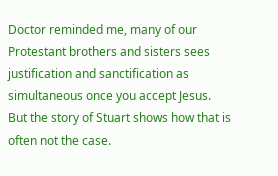Doctor reminded me, many of our Protestant brothers and sisters sees justification and sanctification as simultaneous once you accept Jesus.  But the story of Stuart shows how that is often not the case.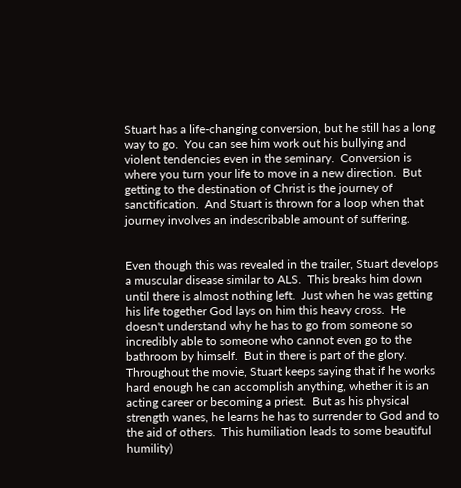Stuart has a life-changing conversion, but he still has a long way to go.  You can see him work out his bullying and violent tendencies even in the seminary.  Conversion is where you turn your life to move in a new direction.  But getting to the destination of Christ is the journey of sanctification.  And Stuart is thrown for a loop when that journey involves an indescribable amount of suffering.


Even though this was revealed in the trailer, Stuart develops a muscular disease similar to ALS.  This breaks him down until there is almost nothing left.  Just when he was getting his life together God lays on him this heavy cross.  He doesn't understand why he has to go from someone so incredibly able to someone who cannot even go to the bathroom by himself.  But in there is part of the glory.  Throughout the movie, Stuart keeps saying that if he works hard enough he can accomplish anything, whether it is an acting career or becoming a priest.  But as his physical strength wanes, he learns he has to surrender to God and to the aid of others.  This humiliation leads to some beautiful humility)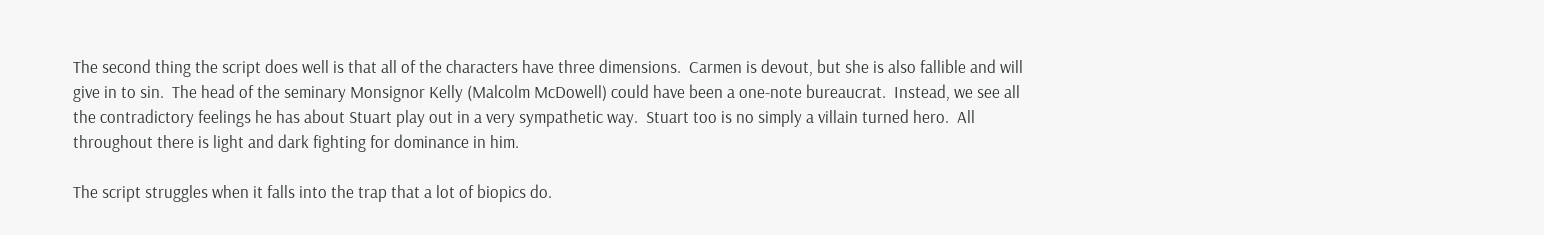The second thing the script does well is that all of the characters have three dimensions.  Carmen is devout, but she is also fallible and will give in to sin.  The head of the seminary Monsignor Kelly (Malcolm McDowell) could have been a one-note bureaucrat.  Instead, we see all the contradictory feelings he has about Stuart play out in a very sympathetic way.  Stuart too is no simply a villain turned hero.  All throughout there is light and dark fighting for dominance in him.

The script struggles when it falls into the trap that a lot of biopics do.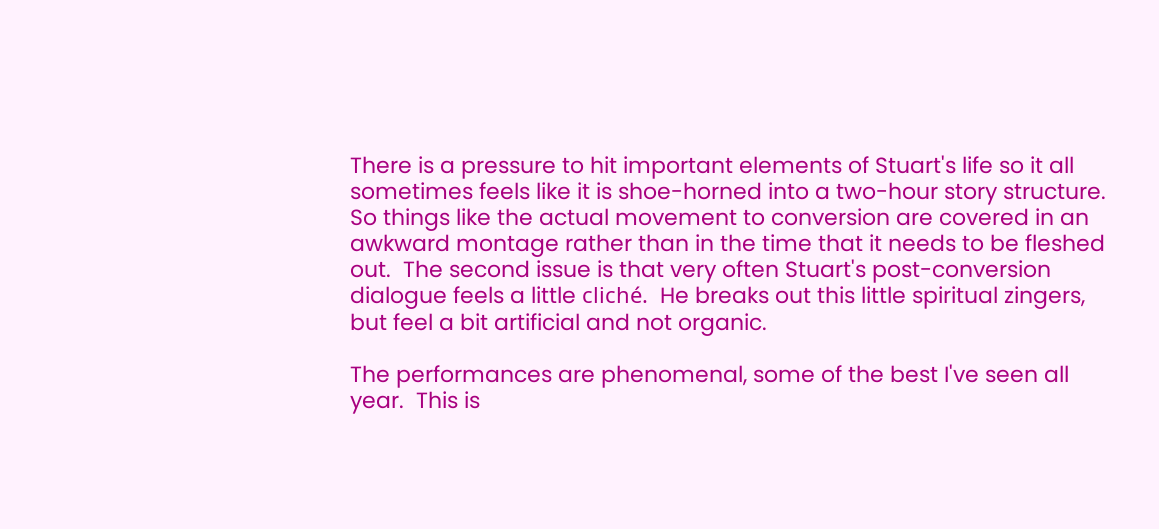There is a pressure to hit important elements of Stuart's life so it all sometimes feels like it is shoe-horned into a two-hour story structure.  So things like the actual movement to conversion are covered in an awkward montage rather than in the time that it needs to be fleshed out.  The second issue is that very often Stuart's post-conversion dialogue feels a little cliché.  He breaks out this little spiritual zingers, but feel a bit artificial and not organic.

The performances are phenomenal, some of the best I've seen all year.  This is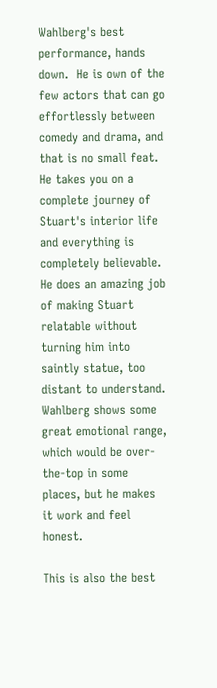Wahlberg's best performance, hands down.  He is own of the few actors that can go effortlessly between comedy and drama, and that is no small feat.  He takes you on a complete journey of Stuart's interior life and everything is completely believable.  He does an amazing job of making Stuart relatable without turning him into saintly statue, too distant to understand.  Wahlberg shows some great emotional range, which would be over-the-top in some places, but he makes it work and feel honest.

This is also the best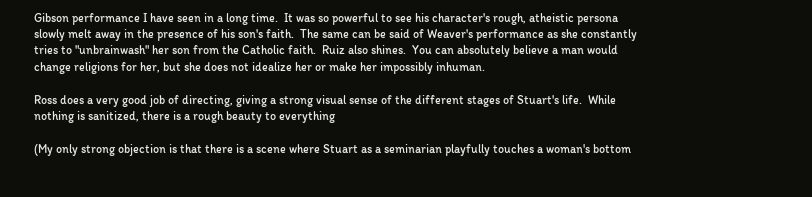Gibson performance I have seen in a long time.  It was so powerful to see his character's rough, atheistic persona slowly melt away in the presence of his son's faith.  The same can be said of Weaver's performance as she constantly tries to "unbrainwash" her son from the Catholic faith.  Ruiz also shines.  You can absolutely believe a man would change religions for her, but she does not idealize her or make her impossibly inhuman.

Ross does a very good job of directing, giving a strong visual sense of the different stages of Stuart's life.  While nothing is sanitized, there is a rough beauty to everything

(My only strong objection is that there is a scene where Stuart as a seminarian playfully touches a woman's bottom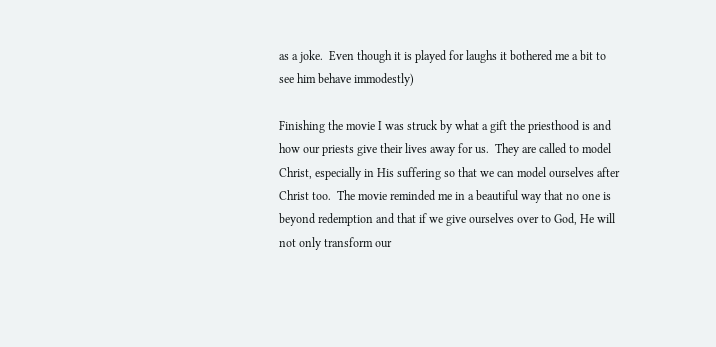as a joke.  Even though it is played for laughs it bothered me a bit to see him behave immodestly)

Finishing the movie I was struck by what a gift the priesthood is and how our priests give their lives away for us.  They are called to model Christ, especially in His suffering so that we can model ourselves after Christ too.  The movie reminded me in a beautiful way that no one is beyond redemption and that if we give ourselves over to God, He will not only transform our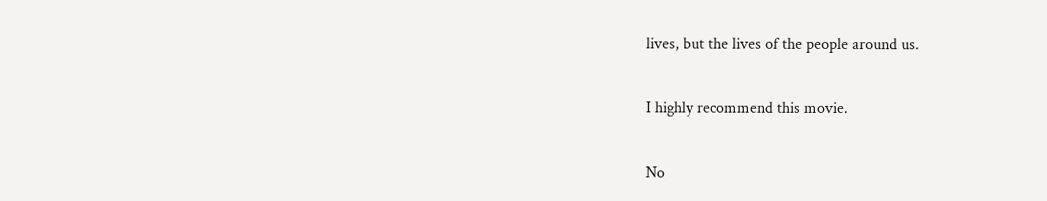lives, but the lives of the people around us.

I highly recommend this movie.

No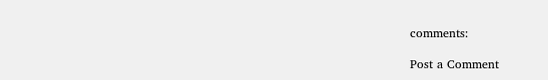comments:

Post a Comment